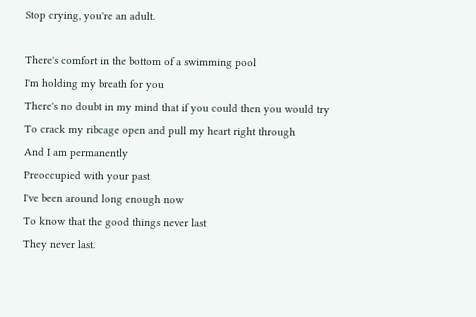Stop crying, you're an adult.

There's comfort in the bottom of a swimming pool
I'm holding my breath for you
There's no doubt in my mind that if you could then you would try
To crack my ribcage open and pull my heart right through
And I am permanently
Preoccupied with your past
I've been around long enough now
To know that the good things never last
They never last.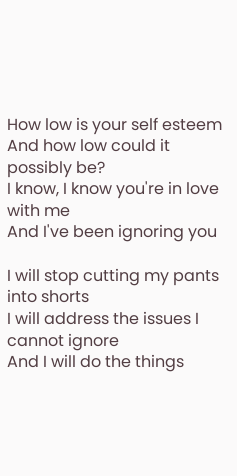How low is your self esteem
And how low could it possibly be?
I know, I know you're in love with me
And I've been ignoring you

I will stop cutting my pants into shorts
I will address the issues I cannot ignore
And I will do the things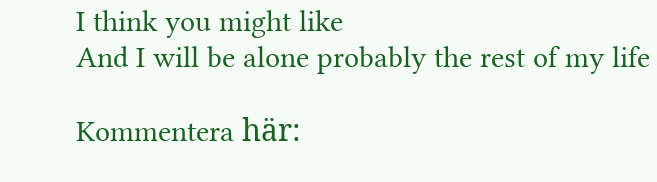I think you might like
And I will be alone probably the rest of my life

Kommentera här: